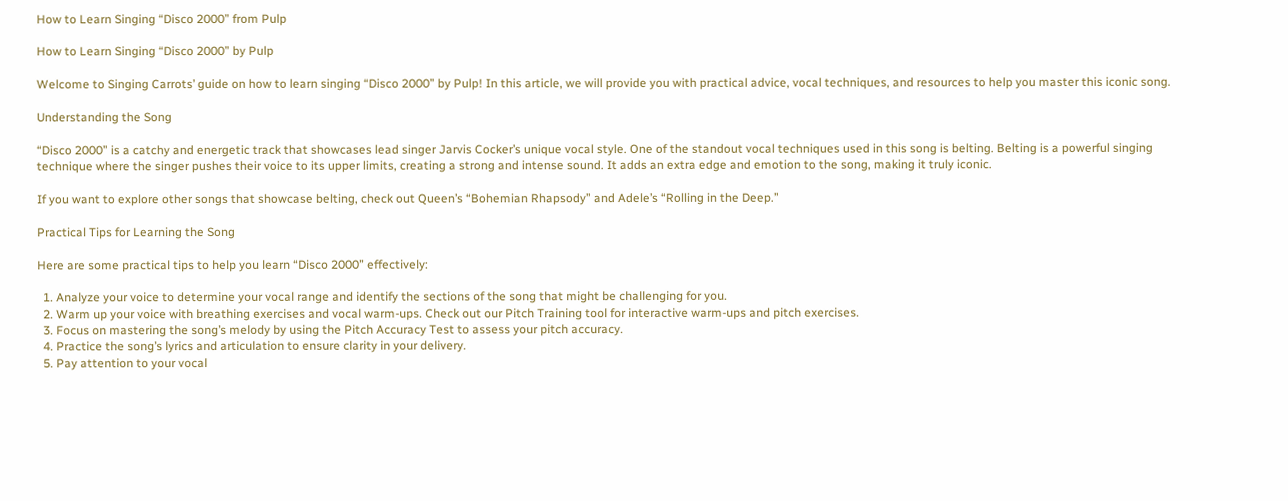How to Learn Singing “Disco 2000” from Pulp

How to Learn Singing “Disco 2000” by Pulp

Welcome to Singing Carrots’ guide on how to learn singing “Disco 2000” by Pulp! In this article, we will provide you with practical advice, vocal techniques, and resources to help you master this iconic song.

Understanding the Song

“Disco 2000” is a catchy and energetic track that showcases lead singer Jarvis Cocker’s unique vocal style. One of the standout vocal techniques used in this song is belting. Belting is a powerful singing technique where the singer pushes their voice to its upper limits, creating a strong and intense sound. It adds an extra edge and emotion to the song, making it truly iconic.

If you want to explore other songs that showcase belting, check out Queen’s “Bohemian Rhapsody” and Adele’s “Rolling in the Deep.”

Practical Tips for Learning the Song

Here are some practical tips to help you learn “Disco 2000” effectively:

  1. Analyze your voice to determine your vocal range and identify the sections of the song that might be challenging for you.
  2. Warm up your voice with breathing exercises and vocal warm-ups. Check out our Pitch Training tool for interactive warm-ups and pitch exercises.
  3. Focus on mastering the song’s melody by using the Pitch Accuracy Test to assess your pitch accuracy.
  4. Practice the song’s lyrics and articulation to ensure clarity in your delivery.
  5. Pay attention to your vocal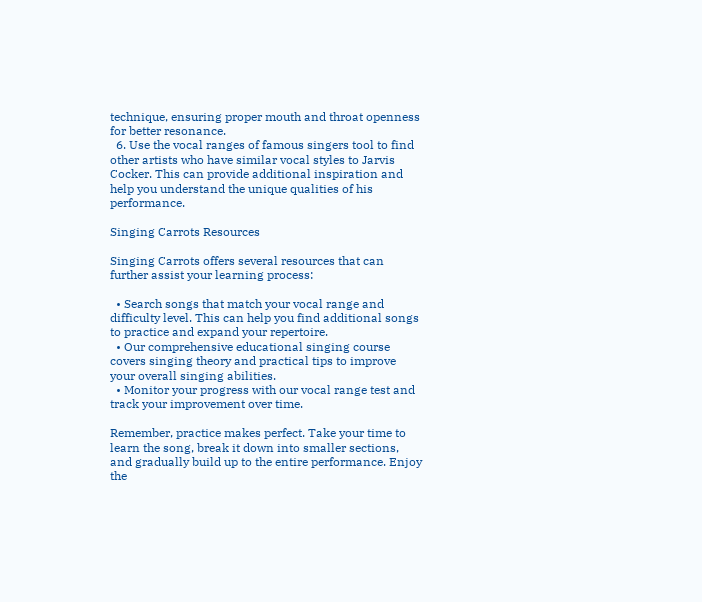technique, ensuring proper mouth and throat openness for better resonance.
  6. Use the vocal ranges of famous singers tool to find other artists who have similar vocal styles to Jarvis Cocker. This can provide additional inspiration and help you understand the unique qualities of his performance.

Singing Carrots Resources

Singing Carrots offers several resources that can further assist your learning process:

  • Search songs that match your vocal range and difficulty level. This can help you find additional songs to practice and expand your repertoire.
  • Our comprehensive educational singing course covers singing theory and practical tips to improve your overall singing abilities.
  • Monitor your progress with our vocal range test and track your improvement over time.

Remember, practice makes perfect. Take your time to learn the song, break it down into smaller sections, and gradually build up to the entire performance. Enjoy the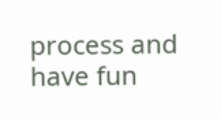process and have fun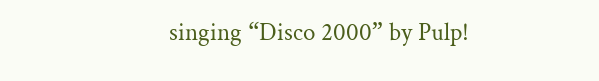singing “Disco 2000” by Pulp!